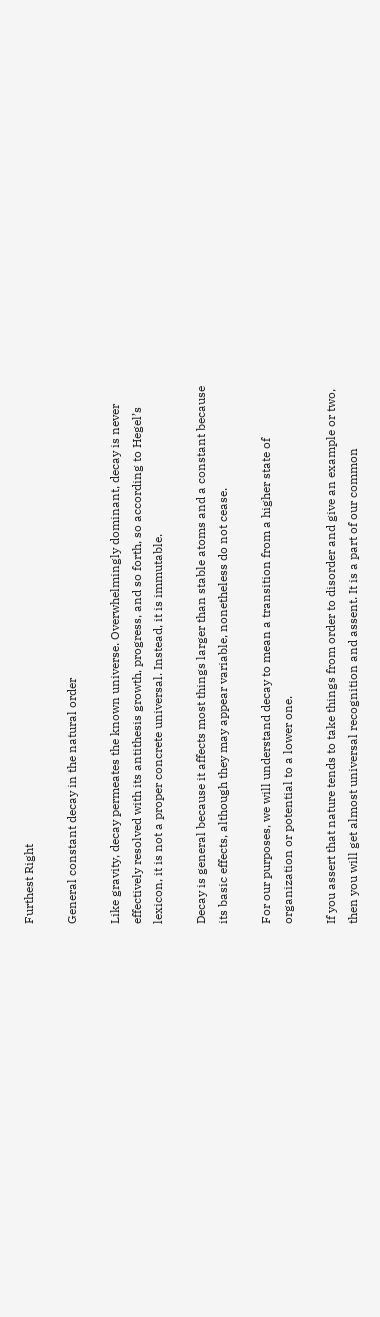Furthest Right

General constant decay in the natural order

Like gravity, decay permeates the known universe. Overwhelmingly dominant, decay is never effectively resolved with its antithesis growth, progress, and so forth, so according to Hegel’s lexicon, it is not a proper concrete universal. Instead, it is immutable.

Decay is general because it affects most things larger than stable atoms and a constant because its basic effects, although they may appear variable, nonetheless do not cease.

For our purposes, we will understand decay to mean a transition from a higher state of organization or potential to a lower one.

If you assert that nature tends to take things from order to disorder and give an example or two, then you will get almost universal recognition and assent. It is a part of our common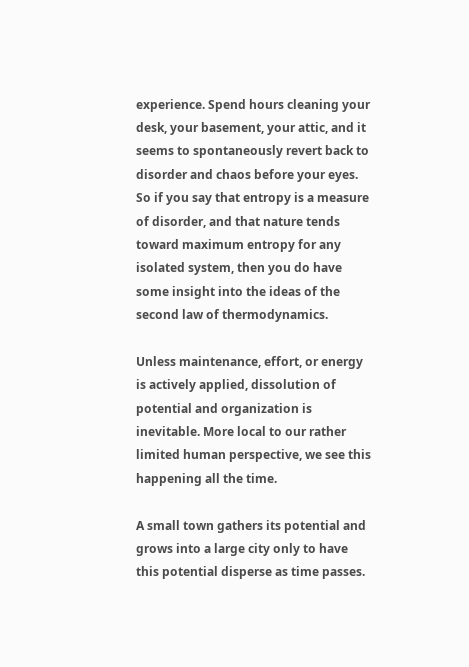experience. Spend hours cleaning your desk, your basement, your attic, and it seems to spontaneously revert back to disorder and chaos before your eyes. So if you say that entropy is a measure of disorder, and that nature tends toward maximum entropy for any isolated system, then you do have some insight into the ideas of the second law of thermodynamics.

Unless maintenance, effort, or energy is actively applied, dissolution of potential and organization is inevitable. More local to our rather limited human perspective, we see this happening all the time.

A small town gathers its potential and grows into a large city only to have this potential disperse as time passes.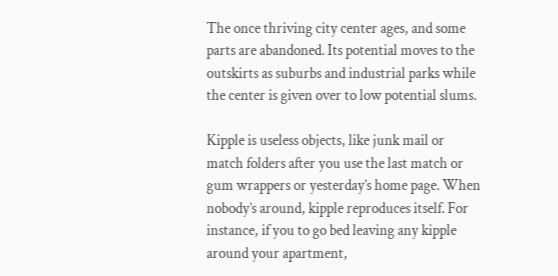The once thriving city center ages, and some parts are abandoned. Its potential moves to the outskirts as suburbs and industrial parks while the center is given over to low potential slums.

Kipple is useless objects, like junk mail or match folders after you use the last match or gum wrappers or yesterday’s home page. When nobody’s around, kipple reproduces itself. For instance, if you to go bed leaving any kipple around your apartment,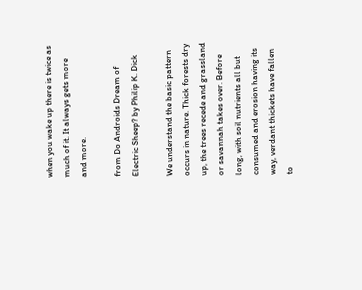when you wake up there is twice as much of it. It always gets more and more.

from Do Androids Dream of Electric Sheep? by Philip K. Dick

We understand the basic pattern occurs in nature. Thick forests dry up, the trees recede and grassland or savannah takes over. Before long, with soil nutrients all but consumed and erosion having its way, verdant thickets have fallen to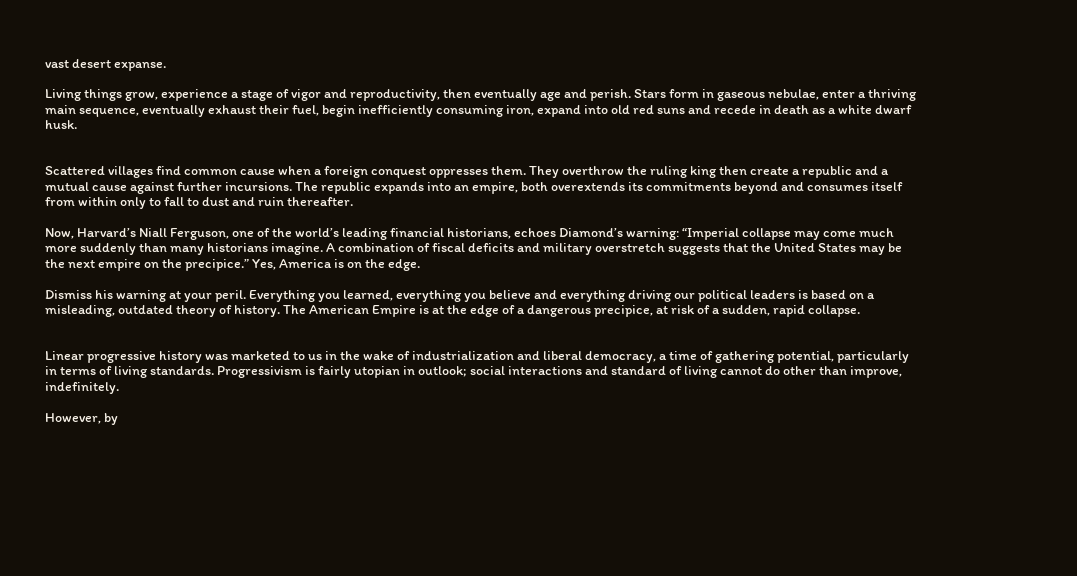vast desert expanse.

Living things grow, experience a stage of vigor and reproductivity, then eventually age and perish. Stars form in gaseous nebulae, enter a thriving main sequence, eventually exhaust their fuel, begin inefficiently consuming iron, expand into old red suns and recede in death as a white dwarf husk.


Scattered villages find common cause when a foreign conquest oppresses them. They overthrow the ruling king then create a republic and a mutual cause against further incursions. The republic expands into an empire, both overextends its commitments beyond and consumes itself from within only to fall to dust and ruin thereafter.

Now, Harvard’s Niall Ferguson, one of the world’s leading financial historians, echoes Diamond’s warning: “Imperial collapse may come much more suddenly than many historians imagine. A combination of fiscal deficits and military overstretch suggests that the United States may be the next empire on the precipice.” Yes, America is on the edge.

Dismiss his warning at your peril. Everything you learned, everything you believe and everything driving our political leaders is based on a misleading, outdated theory of history. The American Empire is at the edge of a dangerous precipice, at risk of a sudden, rapid collapse.


Linear progressive history was marketed to us in the wake of industrialization and liberal democracy, a time of gathering potential, particularly in terms of living standards. Progressivism is fairly utopian in outlook; social interactions and standard of living cannot do other than improve, indefinitely.

However, by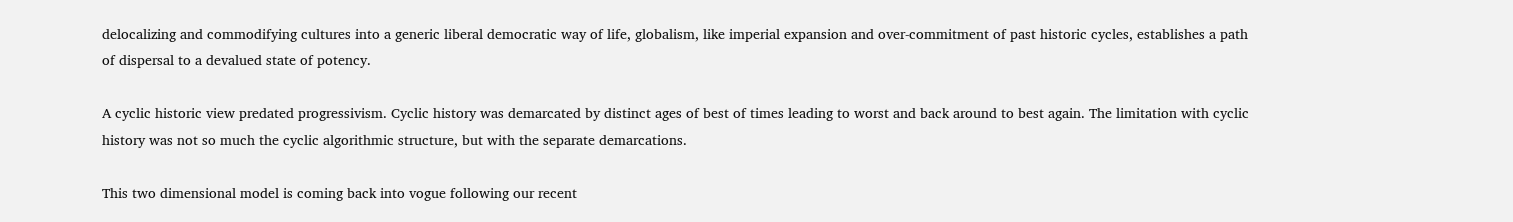delocalizing and commodifying cultures into a generic liberal democratic way of life, globalism, like imperial expansion and over-commitment of past historic cycles, establishes a path of dispersal to a devalued state of potency.

A cyclic historic view predated progressivism. Cyclic history was demarcated by distinct ages of best of times leading to worst and back around to best again. The limitation with cyclic history was not so much the cyclic algorithmic structure, but with the separate demarcations.

This two dimensional model is coming back into vogue following our recent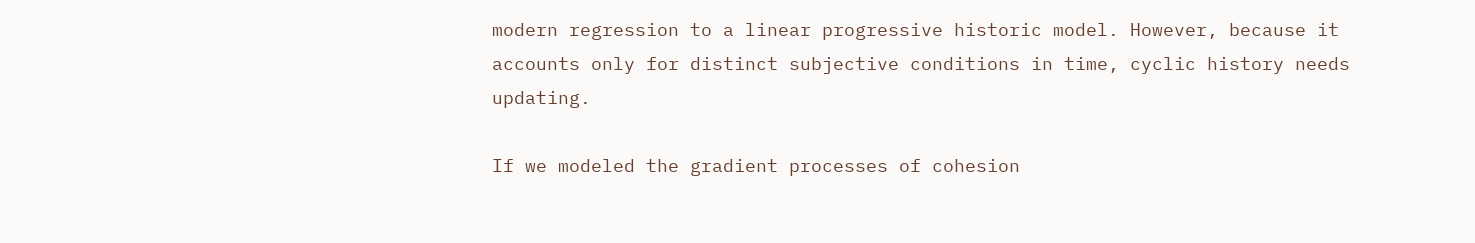modern regression to a linear progressive historic model. However, because it accounts only for distinct subjective conditions in time, cyclic history needs updating.

If we modeled the gradient processes of cohesion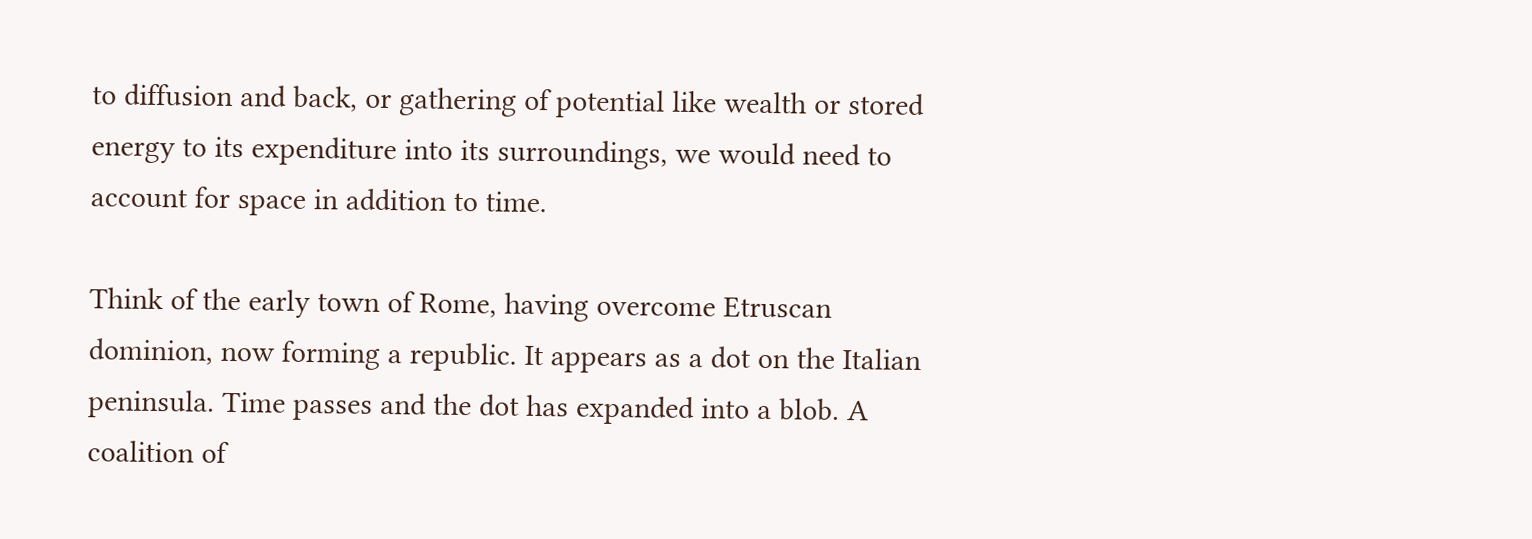to diffusion and back, or gathering of potential like wealth or stored energy to its expenditure into its surroundings, we would need to account for space in addition to time.

Think of the early town of Rome, having overcome Etruscan dominion, now forming a republic. It appears as a dot on the Italian peninsula. Time passes and the dot has expanded into a blob. A coalition of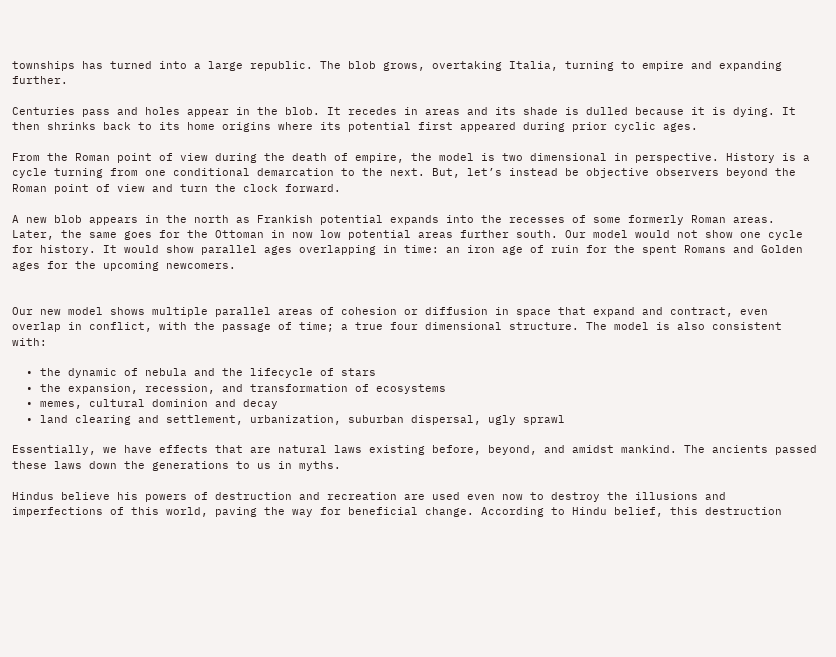townships has turned into a large republic. The blob grows, overtaking Italia, turning to empire and expanding further.

Centuries pass and holes appear in the blob. It recedes in areas and its shade is dulled because it is dying. It then shrinks back to its home origins where its potential first appeared during prior cyclic ages.

From the Roman point of view during the death of empire, the model is two dimensional in perspective. History is a cycle turning from one conditional demarcation to the next. But, let’s instead be objective observers beyond the Roman point of view and turn the clock forward.

A new blob appears in the north as Frankish potential expands into the recesses of some formerly Roman areas. Later, the same goes for the Ottoman in now low potential areas further south. Our model would not show one cycle for history. It would show parallel ages overlapping in time: an iron age of ruin for the spent Romans and Golden ages for the upcoming newcomers.


Our new model shows multiple parallel areas of cohesion or diffusion in space that expand and contract, even overlap in conflict, with the passage of time; a true four dimensional structure. The model is also consistent with:

  • the dynamic of nebula and the lifecycle of stars
  • the expansion, recession, and transformation of ecosystems
  • memes, cultural dominion and decay
  • land clearing and settlement, urbanization, suburban dispersal, ugly sprawl

Essentially, we have effects that are natural laws existing before, beyond, and amidst mankind. The ancients passed these laws down the generations to us in myths.

Hindus believe his powers of destruction and recreation are used even now to destroy the illusions and imperfections of this world, paving the way for beneficial change. According to Hindu belief, this destruction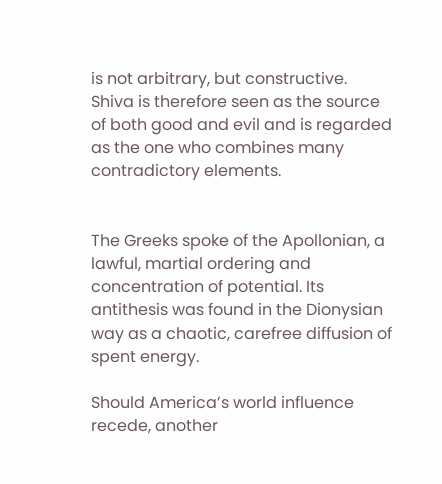is not arbitrary, but constructive. Shiva is therefore seen as the source of both good and evil and is regarded as the one who combines many contradictory elements.


The Greeks spoke of the Apollonian, a lawful, martial ordering and concentration of potential. Its antithesis was found in the Dionysian way as a chaotic, carefree diffusion of spent energy.

Should America’s world influence recede, another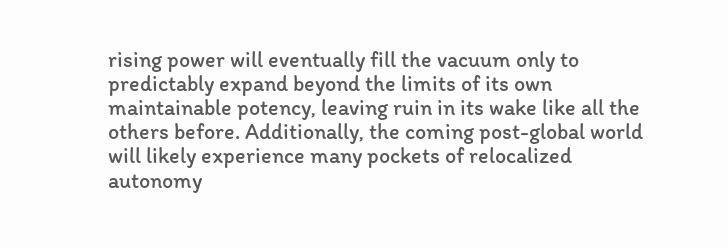rising power will eventually fill the vacuum only to predictably expand beyond the limits of its own maintainable potency, leaving ruin in its wake like all the others before. Additionally, the coming post-global world will likely experience many pockets of relocalized autonomy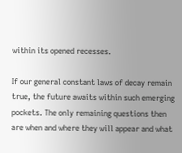within its opened recesses.

If our general constant laws of decay remain true, the future awaits within such emerging pockets. The only remaining questions then are when and where they will appear and what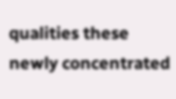qualities these newly concentrated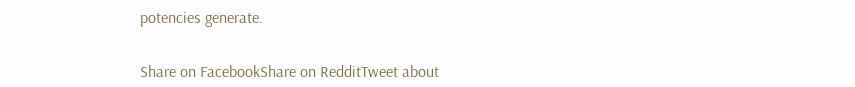potencies generate.


Share on FacebookShare on RedditTweet about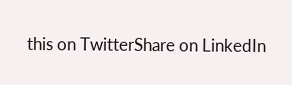this on TwitterShare on LinkedIn